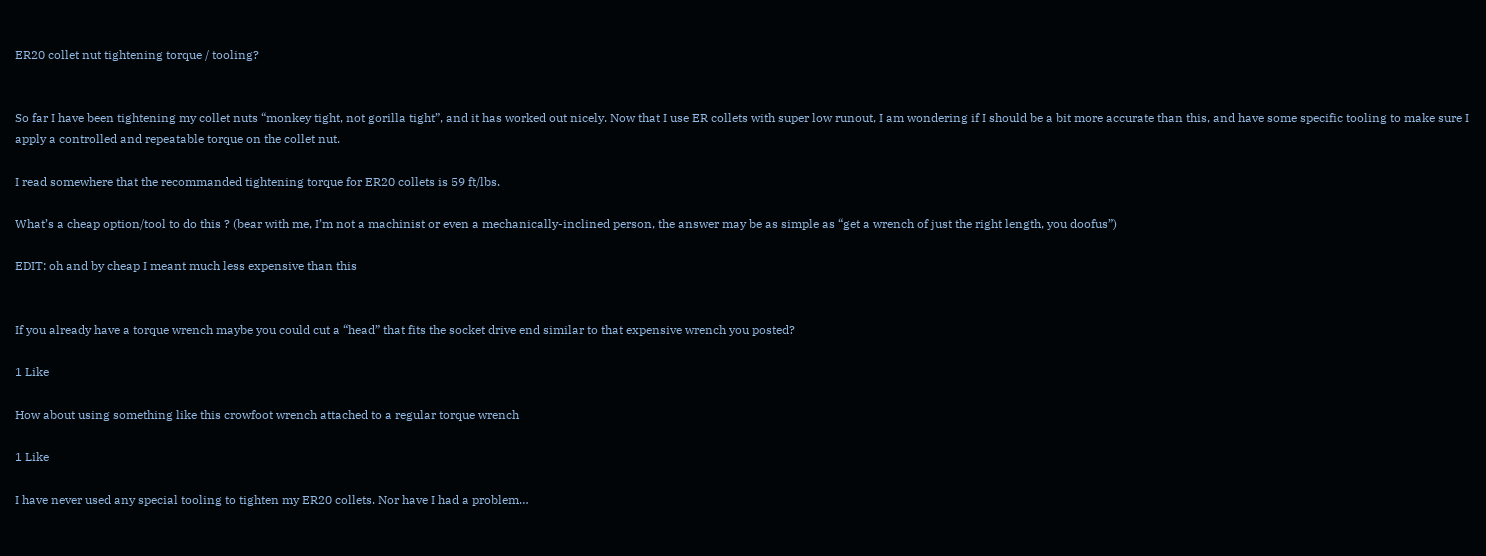ER20 collet nut tightening torque / tooling?


So far I have been tightening my collet nuts “monkey tight, not gorilla tight”, and it has worked out nicely. Now that I use ER collets with super low runout, I am wondering if I should be a bit more accurate than this, and have some specific tooling to make sure I apply a controlled and repeatable torque on the collet nut.

I read somewhere that the recommanded tightening torque for ER20 collets is 59 ft/lbs.

What’s a cheap option/tool to do this ? (bear with me, I’m not a machinist or even a mechanically-inclined person, the answer may be as simple as “get a wrench of just the right length, you doofus”)

EDIT: oh and by cheap I meant much less expensive than this


If you already have a torque wrench maybe you could cut a “head” that fits the socket drive end similar to that expensive wrench you posted?

1 Like

How about using something like this crowfoot wrench attached to a regular torque wrench

1 Like

I have never used any special tooling to tighten my ER20 collets. Nor have I had a problem…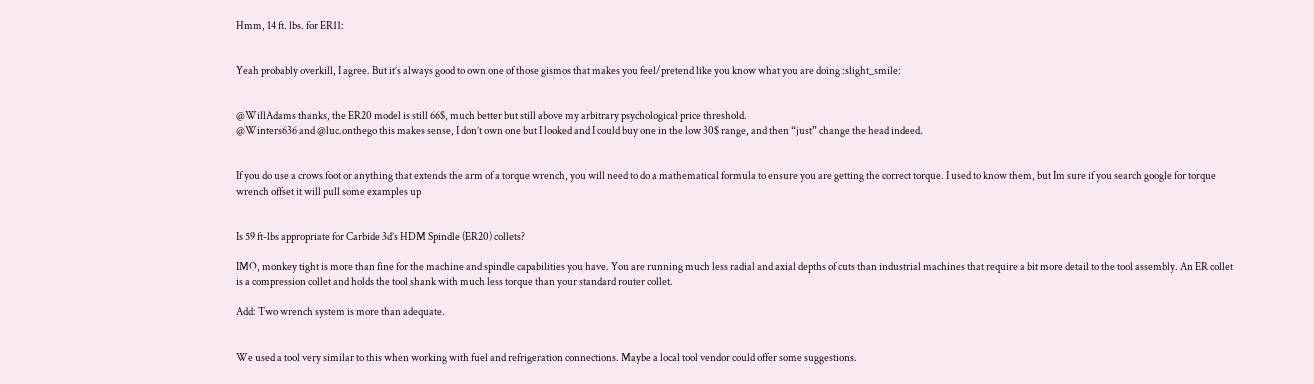Hmm, 14 ft. lbs. for ER11:


Yeah probably overkill, I agree. But it’s always good to own one of those gismos that makes you feel/pretend like you know what you are doing :slight_smile:


@WillAdams thanks, the ER20 model is still 66$, much better but still above my arbitrary psychological price threshold.
@Winters636 and @luc.onthego this makes sense, I don’t own one but I looked and I could buy one in the low 30$ range, and then “just” change the head indeed.


If you do use a crows foot or anything that extends the arm of a torque wrench, you will need to do a mathematical formula to ensure you are getting the correct torque. I used to know them, but Im sure if you search google for torque wrench offset it will pull some examples up


Is 59 ft-lbs appropriate for Carbide 3d’s HDM Spindle (ER20) collets?

IMO, monkey tight is more than fine for the machine and spindle capabilities you have. You are running much less radial and axial depths of cuts than industrial machines that require a bit more detail to the tool assembly. An ER collet is a compression collet and holds the tool shank with much less torque than your standard router collet.

Add: Two wrench system is more than adequate.


We used a tool very similar to this when working with fuel and refrigeration connections. Maybe a local tool vendor could offer some suggestions.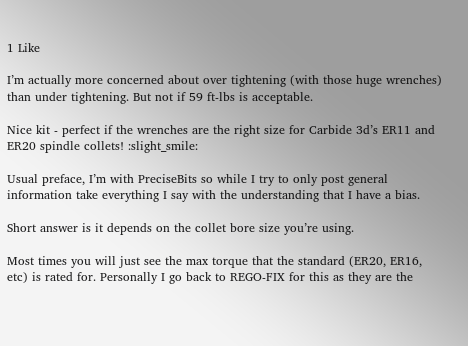1 Like

I’m actually more concerned about over tightening (with those huge wrenches) than under tightening. But not if 59 ft-lbs is acceptable.

Nice kit - perfect if the wrenches are the right size for Carbide 3d’s ER11 and ER20 spindle collets! :slight_smile:

Usual preface, I’m with PreciseBits so while I try to only post general information take everything I say with the understanding that I have a bias.

Short answer is it depends on the collet bore size you’re using.

Most times you will just see the max torque that the standard (ER20, ER16, etc) is rated for. Personally I go back to REGO-FIX for this as they are the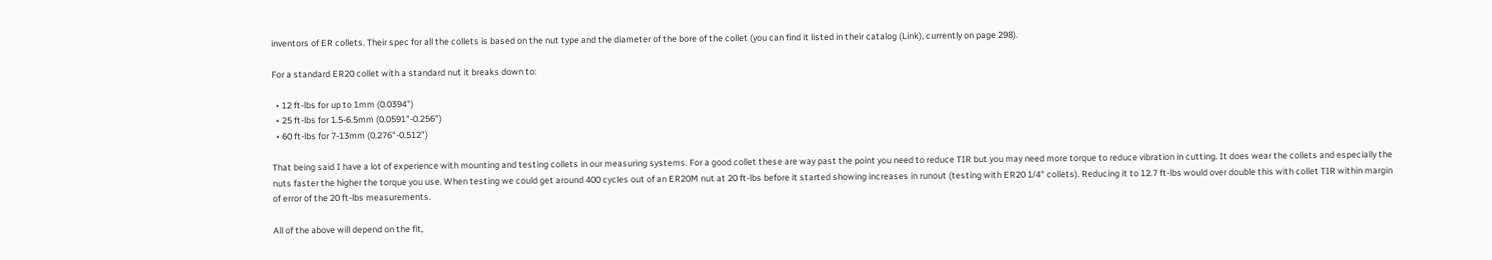inventors of ER collets. Their spec for all the collets is based on the nut type and the diameter of the bore of the collet (you can find it listed in their catalog (Link), currently on page 298).

For a standard ER20 collet with a standard nut it breaks down to:

  • 12 ft-lbs for up to 1mm (0.0394")
  • 25 ft-lbs for 1.5-6.5mm (0.0591"-0.256")
  • 60 ft-lbs for 7-13mm (0.276"-0.512")

That being said I have a lot of experience with mounting and testing collets in our measuring systems. For a good collet these are way past the point you need to reduce TIR but you may need more torque to reduce vibration in cutting. It does wear the collets and especially the nuts faster the higher the torque you use. When testing we could get around 400 cycles out of an ER20M nut at 20 ft-lbs before it started showing increases in runout (testing with ER20 1/4" collets). Reducing it to 12.7 ft-lbs would over double this with collet TIR within margin of error of the 20 ft-lbs measurements.

All of the above will depend on the fit,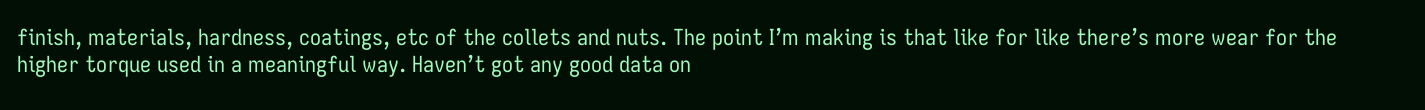finish, materials, hardness, coatings, etc of the collets and nuts. The point I’m making is that like for like there’s more wear for the higher torque used in a meaningful way. Haven’t got any good data on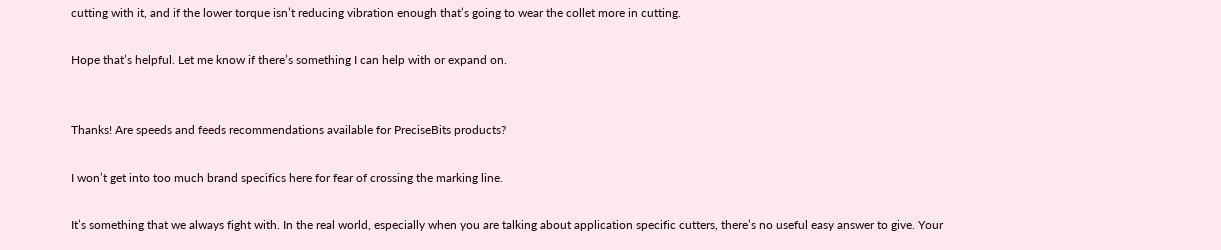cutting with it, and if the lower torque isn’t reducing vibration enough that’s going to wear the collet more in cutting.

Hope that’s helpful. Let me know if there’s something I can help with or expand on.


Thanks! Are speeds and feeds recommendations available for PreciseBits products?

I won’t get into too much brand specifics here for fear of crossing the marking line.

It’s something that we always fight with. In the real world, especially when you are talking about application specific cutters, there’s no useful easy answer to give. Your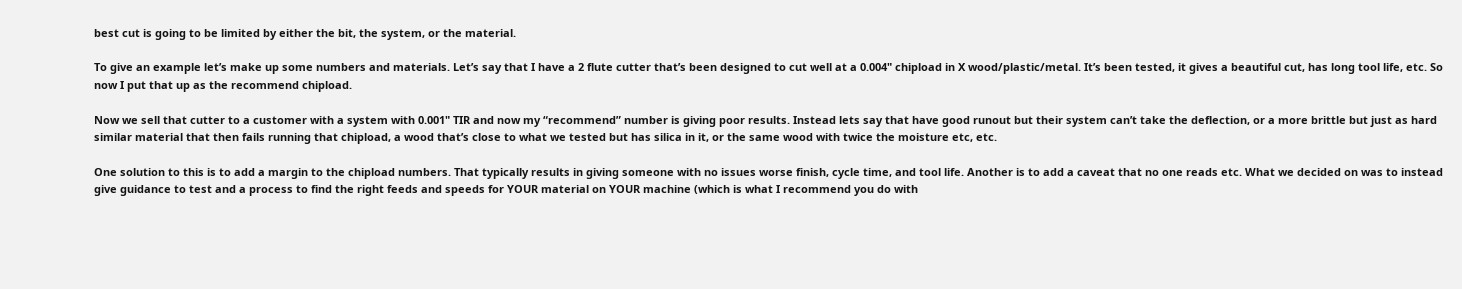best cut is going to be limited by either the bit, the system, or the material.

To give an example let’s make up some numbers and materials. Let’s say that I have a 2 flute cutter that’s been designed to cut well at a 0.004" chipload in X wood/plastic/metal. It’s been tested, it gives a beautiful cut, has long tool life, etc. So now I put that up as the recommend chipload.

Now we sell that cutter to a customer with a system with 0.001" TIR and now my “recommend” number is giving poor results. Instead lets say that have good runout but their system can’t take the deflection, or a more brittle but just as hard similar material that then fails running that chipload, a wood that’s close to what we tested but has silica in it, or the same wood with twice the moisture etc, etc.

One solution to this is to add a margin to the chipload numbers. That typically results in giving someone with no issues worse finish, cycle time, and tool life. Another is to add a caveat that no one reads etc. What we decided on was to instead give guidance to test and a process to find the right feeds and speeds for YOUR material on YOUR machine (which is what I recommend you do with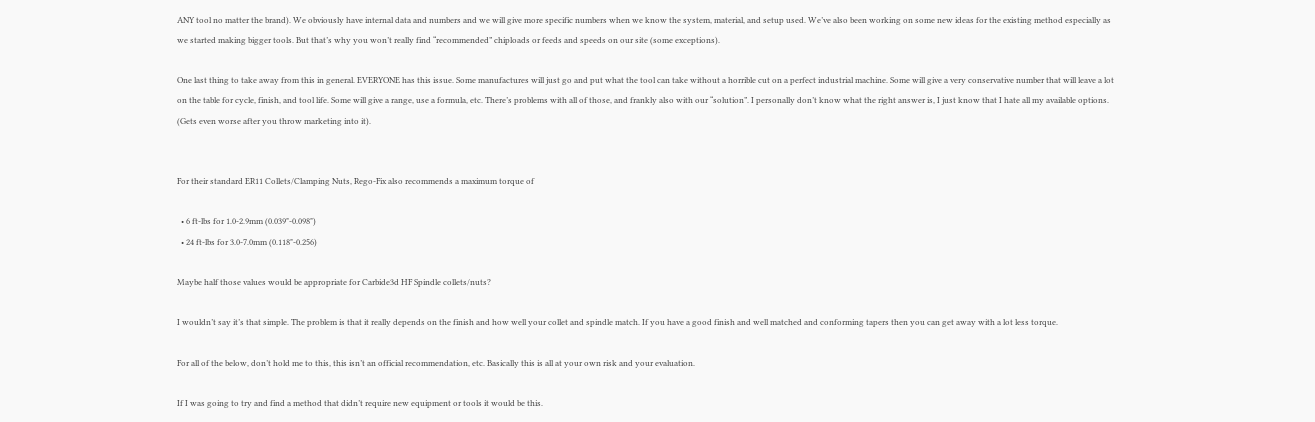ANY tool no matter the brand). We obviously have internal data and numbers and we will give more specific numbers when we know the system, material, and setup used. We’ve also been working on some new ideas for the existing method especially as we started making bigger tools. But that’s why you won’t really find “recommended” chiploads or feeds and speeds on our site (some exceptions).

One last thing to take away from this in general. EVERYONE has this issue. Some manufactures will just go and put what the tool can take without a horrible cut on a perfect industrial machine. Some will give a very conservative number that will leave a lot on the table for cycle, finish, and tool life. Some will give a range, use a formula, etc. There’s problems with all of those, and frankly also with our “solution”. I personally don’t know what the right answer is, I just know that I hate all my available options. (Gets even worse after you throw marketing into it).


For their standard ER11 Collets/Clamping Nuts, Rego-Fix also recommends a maximum torque of

  • 6 ft-lbs for 1.0-2.9mm (0.039"-0.098")
  • 24 ft-lbs for 3.0-7.0mm (0.118"-0.256)

Maybe half those values would be appropriate for Carbide3d HF Spindle collets/nuts?

I wouldn’t say it’s that simple. The problem is that it really depends on the finish and how well your collet and spindle match. If you have a good finish and well matched and conforming tapers then you can get away with a lot less torque.

For all of the below, don’t hold me to this, this isn’t an official recommendation, etc. Basically this is all at your own risk and your evaluation.

If I was going to try and find a method that didn’t require new equipment or tools it would be this.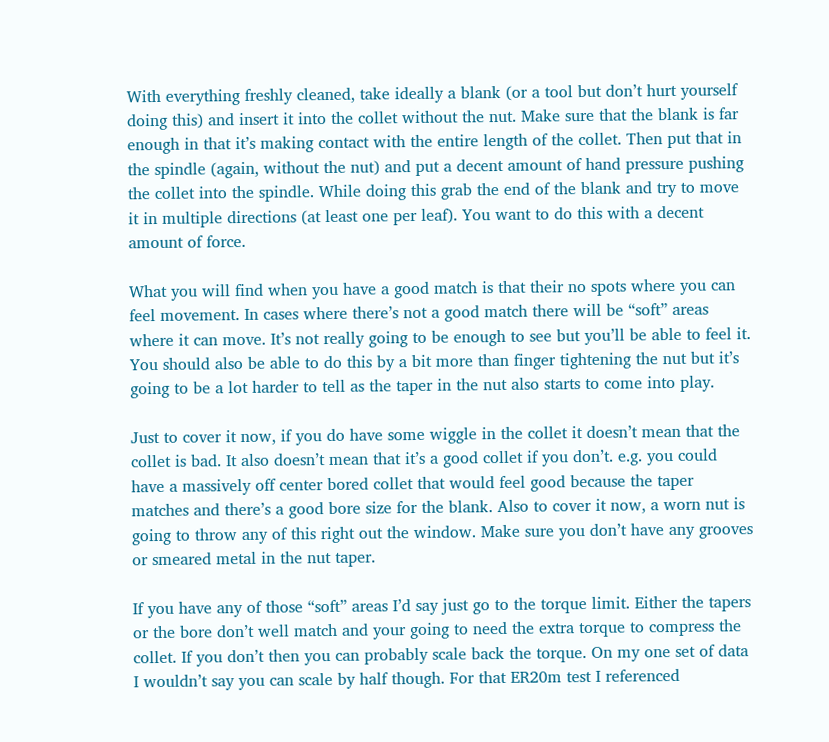With everything freshly cleaned, take ideally a blank (or a tool but don’t hurt yourself doing this) and insert it into the collet without the nut. Make sure that the blank is far enough in that it’s making contact with the entire length of the collet. Then put that in the spindle (again, without the nut) and put a decent amount of hand pressure pushing the collet into the spindle. While doing this grab the end of the blank and try to move it in multiple directions (at least one per leaf). You want to do this with a decent amount of force.

What you will find when you have a good match is that their no spots where you can feel movement. In cases where there’s not a good match there will be “soft” areas where it can move. It’s not really going to be enough to see but you’ll be able to feel it. You should also be able to do this by a bit more than finger tightening the nut but it’s going to be a lot harder to tell as the taper in the nut also starts to come into play.

Just to cover it now, if you do have some wiggle in the collet it doesn’t mean that the collet is bad. It also doesn’t mean that it’s a good collet if you don’t. e.g. you could have a massively off center bored collet that would feel good because the taper matches and there’s a good bore size for the blank. Also to cover it now, a worn nut is going to throw any of this right out the window. Make sure you don’t have any grooves or smeared metal in the nut taper.

If you have any of those “soft” areas I’d say just go to the torque limit. Either the tapers or the bore don’t well match and your going to need the extra torque to compress the collet. If you don’t then you can probably scale back the torque. On my one set of data I wouldn’t say you can scale by half though. For that ER20m test I referenced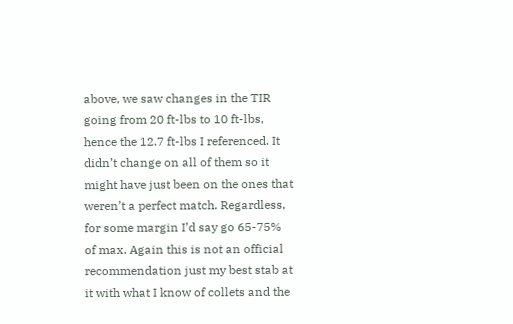above, we saw changes in the TIR going from 20 ft-lbs to 10 ft-lbs, hence the 12.7 ft-lbs I referenced. It didn’t change on all of them so it might have just been on the ones that weren’t a perfect match. Regardless, for some margin I’d say go 65-75% of max. Again this is not an official recommendation just my best stab at it with what I know of collets and the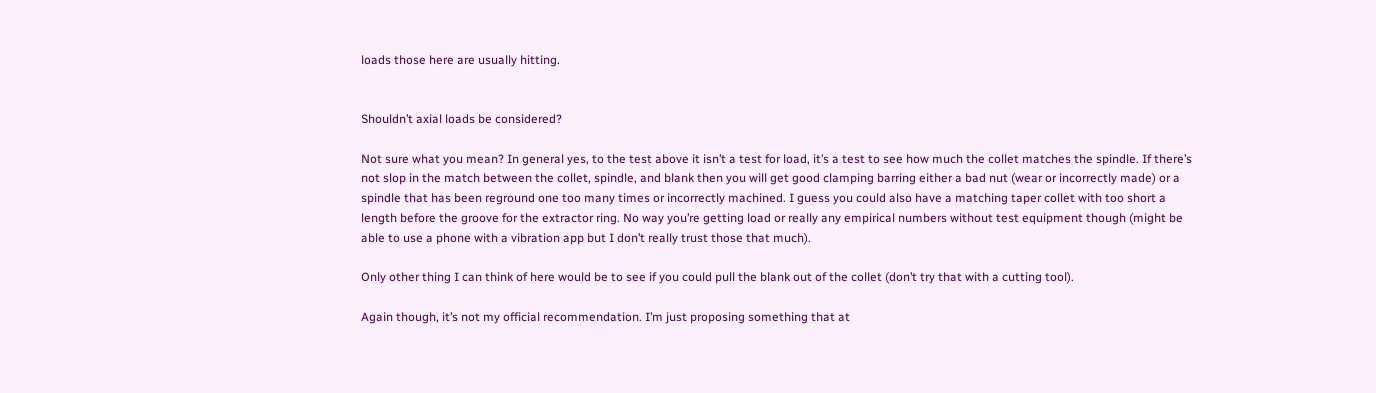loads those here are usually hitting.


Shouldn’t axial loads be considered?

Not sure what you mean? In general yes, to the test above it isn’t a test for load, it’s a test to see how much the collet matches the spindle. If there’s not slop in the match between the collet, spindle, and blank then you will get good clamping barring either a bad nut (wear or incorrectly made) or a spindle that has been reground one too many times or incorrectly machined. I guess you could also have a matching taper collet with too short a length before the groove for the extractor ring. No way you’re getting load or really any empirical numbers without test equipment though (might be able to use a phone with a vibration app but I don’t really trust those that much).

Only other thing I can think of here would be to see if you could pull the blank out of the collet (don’t try that with a cutting tool).

Again though, it’s not my official recommendation. I’m just proposing something that at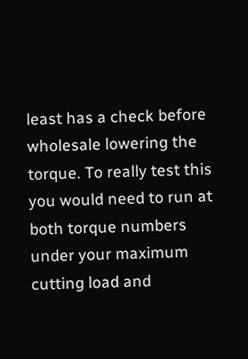least has a check before wholesale lowering the torque. To really test this you would need to run at both torque numbers under your maximum cutting load and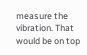measure the vibration. That would be on top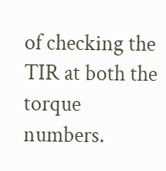of checking the TIR at both the torque numbers.